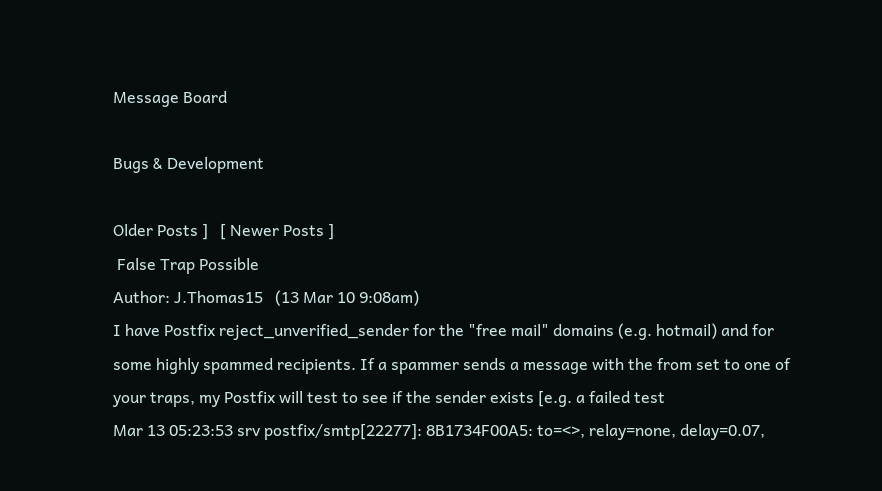Message Board

Bugs & Development

Older Posts ]   [ Newer Posts ]
 False Trap Possible
Author: J.Thomas15   (13 Mar 10 9:08am)
I have Postfix reject_unverified_sender for the "free mail" domains (e.g. hotmail) and for some highly spammed recipients. If a spammer sends a message with the from set to one of your traps, my Postfix will test to see if the sender exists [e.g. a failed test
Mar 13 05:23:53 srv postfix/smtp[22277]: 8B1734F00A5: to=<>, relay=none, delay=0.07,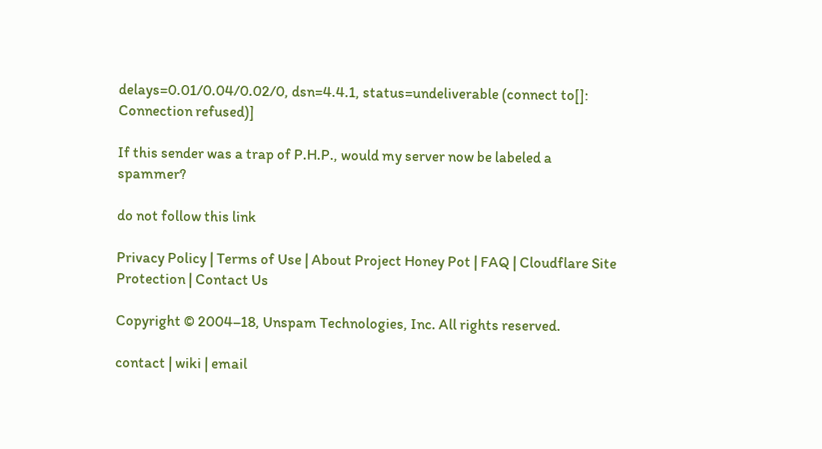delays=0.01/0.04/0.02/0, dsn=4.4.1, status=undeliverable (connect to[]: Connection refused)]

If this sender was a trap of P.H.P., would my server now be labeled a spammer?

do not follow this link

Privacy Policy | Terms of Use | About Project Honey Pot | FAQ | Cloudflare Site Protection | Contact Us

Copyright © 2004–18, Unspam Technologies, Inc. All rights reserved.

contact | wiki | email